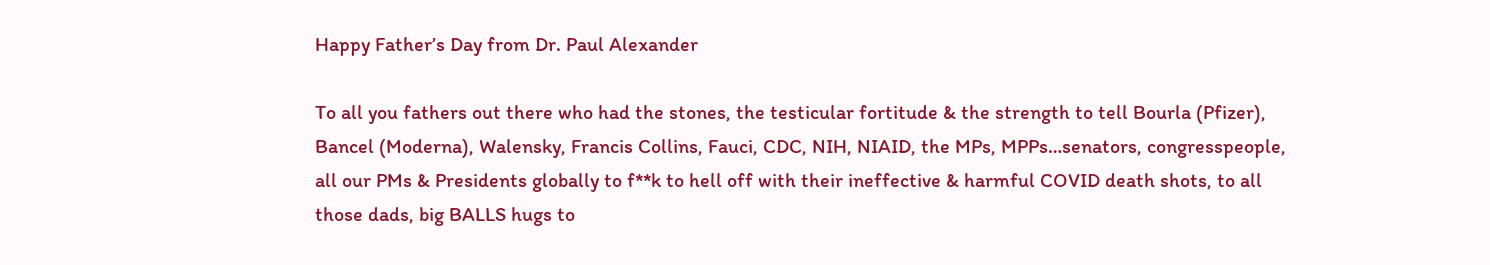Happy Father’s Day from Dr. Paul Alexander

To all you fathers out there who had the stones, the testicular fortitude & the strength to tell Bourla (Pfizer), Bancel (Moderna), Walensky, Francis Collins, Fauci, CDC, NIH, NIAID, the MPs, MPPs…senators, congresspeople, all our PMs & Presidents globally to f**k to hell off with their ineffective & harmful COVID death shots, to all those dads, big BALLS hugs to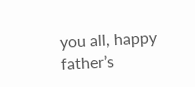you all, happy father’s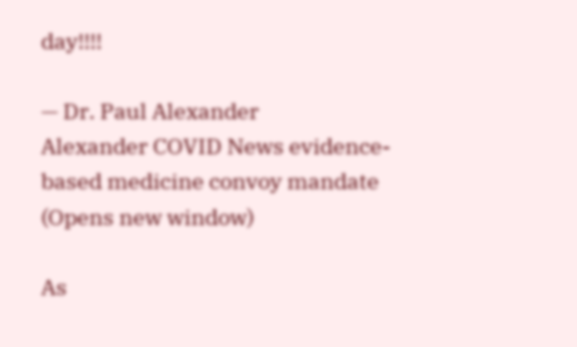day!!!!

— Dr. Paul Alexander
Alexander COVID News evidence-based medicine convoy mandate (Opens new window)

As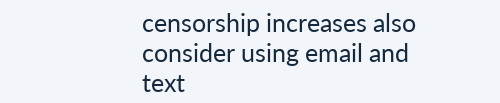censorship increases also consider using email and text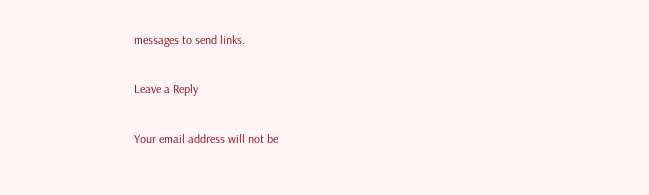messages to send links.

Leave a Reply

Your email address will not be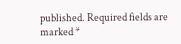published. Required fields are marked *